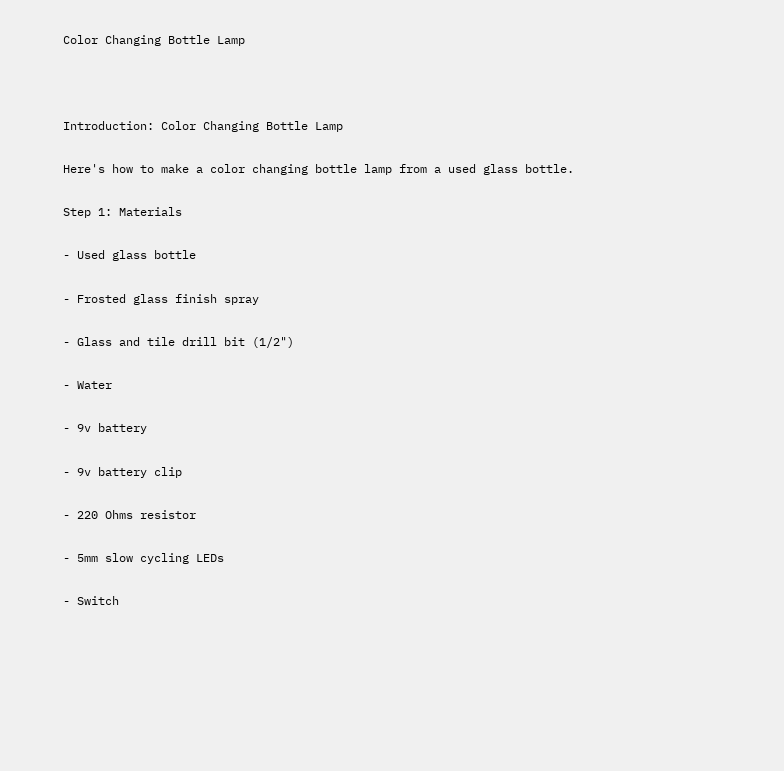Color Changing Bottle Lamp



Introduction: Color Changing Bottle Lamp

Here's how to make a color changing bottle lamp from a used glass bottle.

Step 1: Materials

- Used glass bottle

- Frosted glass finish spray

- Glass and tile drill bit (1/2")

- Water

- 9v battery

- 9v battery clip

- 220 Ohms resistor

- 5mm slow cycling LEDs

- Switch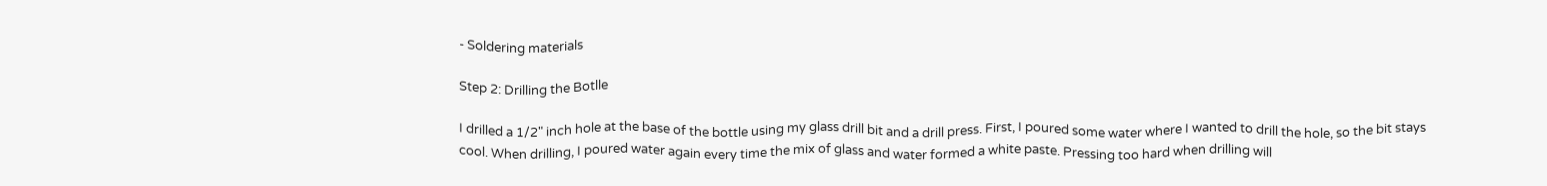- Soldering materials

Step 2: Drilling the Botlle

I drilled a 1/2" inch hole at the base of the bottle using my glass drill bit and a drill press. First, I poured some water where I wanted to drill the hole, so the bit stays cool. When drilling, I poured water again every time the mix of glass and water formed a white paste. Pressing too hard when drilling will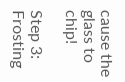cause the glass to chip!

Step 3: Frosting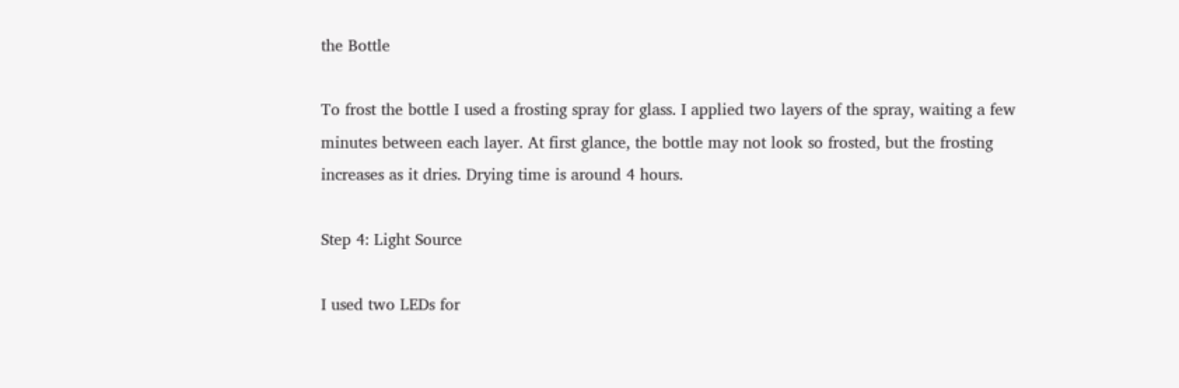the Bottle

To frost the bottle I used a frosting spray for glass. I applied two layers of the spray, waiting a few minutes between each layer. At first glance, the bottle may not look so frosted, but the frosting increases as it dries. Drying time is around 4 hours.

Step 4: Light Source

I used two LEDs for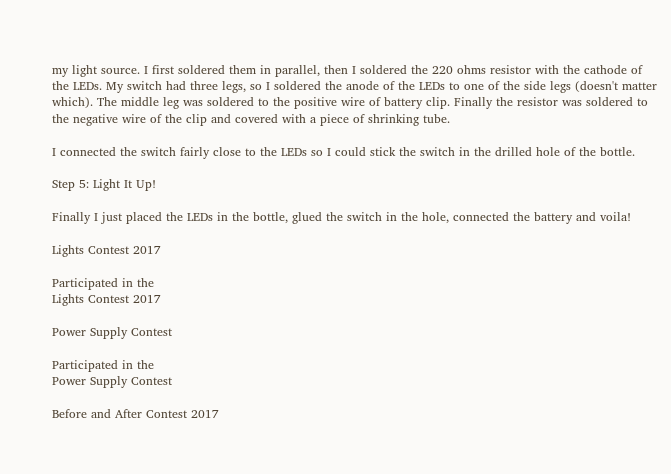my light source. I first soldered them in parallel, then I soldered the 220 ohms resistor with the cathode of the LEDs. My switch had three legs, so I soldered the anode of the LEDs to one of the side legs (doesn't matter which). The middle leg was soldered to the positive wire of battery clip. Finally the resistor was soldered to the negative wire of the clip and covered with a piece of shrinking tube.

I connected the switch fairly close to the LEDs so I could stick the switch in the drilled hole of the bottle.

Step 5: Light It Up!

Finally I just placed the LEDs in the bottle, glued the switch in the hole, connected the battery and voila!

Lights Contest 2017

Participated in the
Lights Contest 2017

Power Supply Contest

Participated in the
Power Supply Contest

Before and After Contest 2017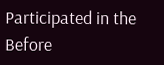Participated in the
Before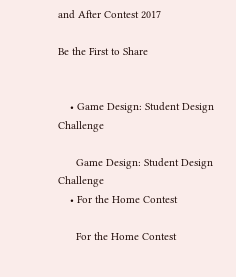and After Contest 2017

Be the First to Share


    • Game Design: Student Design Challenge

      Game Design: Student Design Challenge
    • For the Home Contest

      For the Home Contest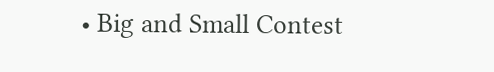• Big and Small Contest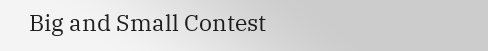Big and Small Contest